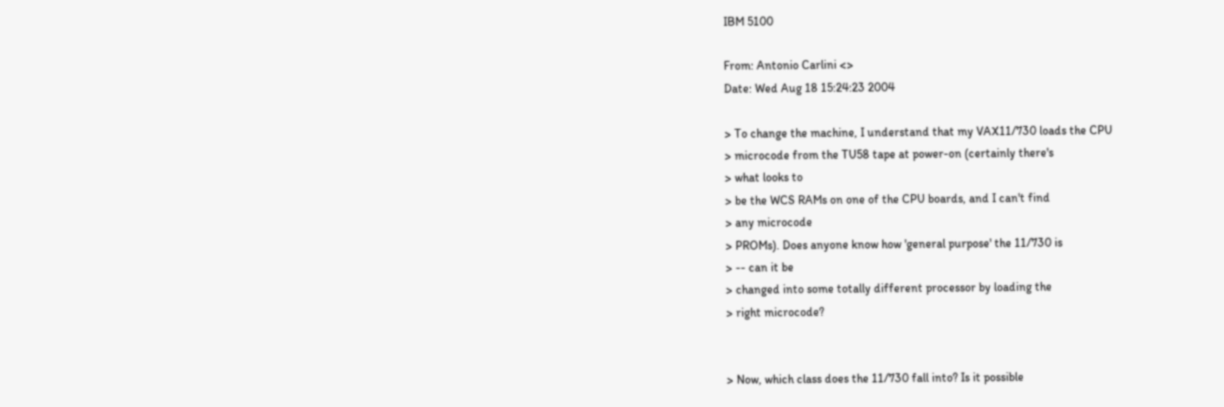IBM 5100

From: Antonio Carlini <>
Date: Wed Aug 18 15:24:23 2004

> To change the machine, I understand that my VAX11/730 loads the CPU
> microcode from the TU58 tape at power-on (certainly there's
> what looks to
> be the WCS RAMs on one of the CPU boards, and I can't find
> any microcode
> PROMs). Does anyone know how 'general purpose' the 11/730 is
> -- can it be
> changed into some totally different processor by loading the
> right microcode?


> Now, which class does the 11/730 fall into? Is it possible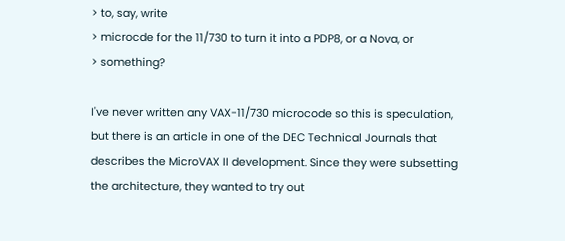> to, say, write
> microcde for the 11/730 to turn it into a PDP8, or a Nova, or
> something?

I've never written any VAX-11/730 microcode so this is speculation,
but there is an article in one of the DEC Technical Journals that
describes the MicroVAX II development. Since they were subsetting
the architecture, they wanted to try out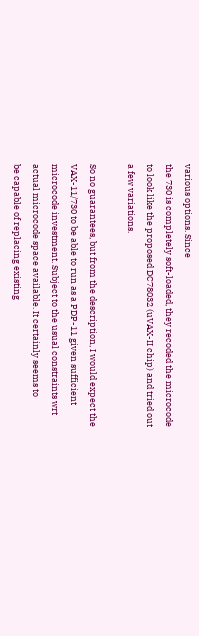various options. Since
the 730 is completely soft-loaded, they recoded the microcode
to look like the proposed DC78032 (uVAX-II chip) and tried out
a few variations.

So no guarantees, but from the description, I would expect the
VAX-11/730 to be able to run as a PDP-11 given sufficient
microcode investment. Subject to the usual constraints wrt
actual microcode space available. It certainly seems to
be capable of replacing existing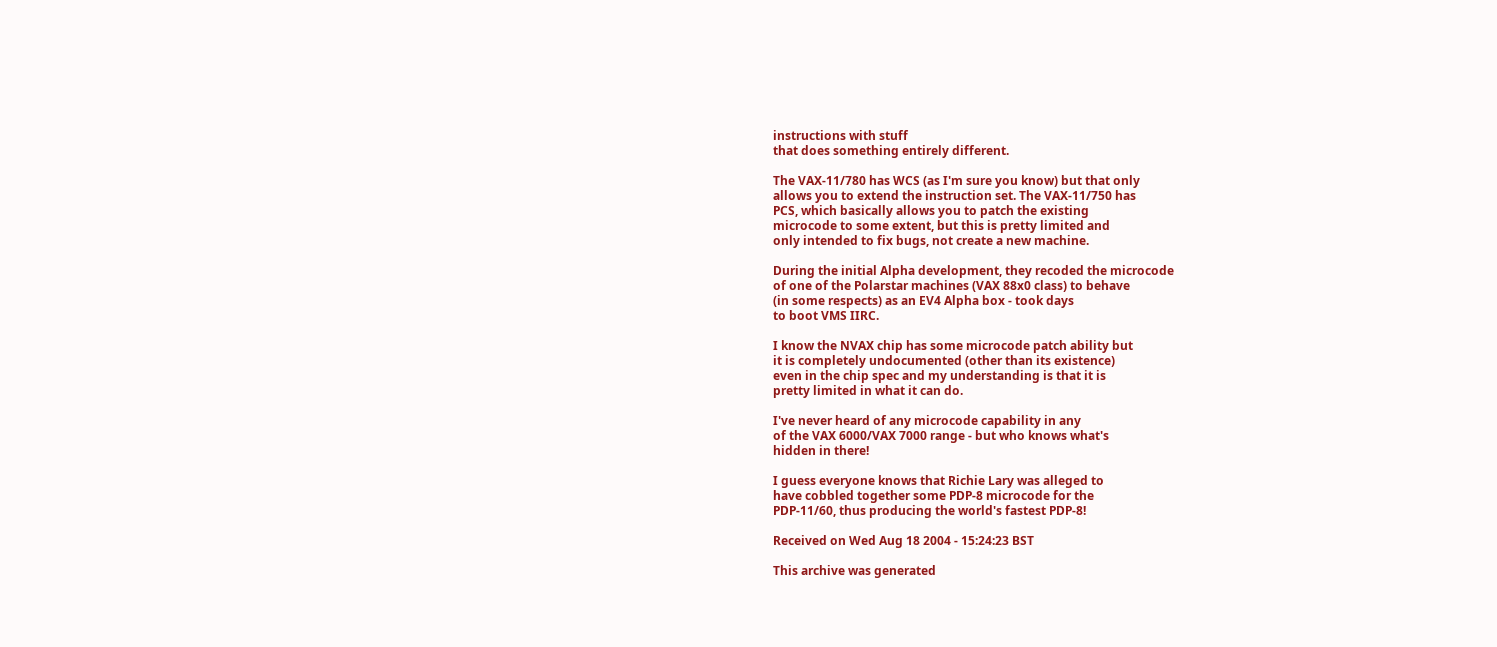instructions with stuff
that does something entirely different.

The VAX-11/780 has WCS (as I'm sure you know) but that only
allows you to extend the instruction set. The VAX-11/750 has
PCS, which basically allows you to patch the existing
microcode to some extent, but this is pretty limited and
only intended to fix bugs, not create a new machine.

During the initial Alpha development, they recoded the microcode
of one of the Polarstar machines (VAX 88x0 class) to behave
(in some respects) as an EV4 Alpha box - took days
to boot VMS IIRC.

I know the NVAX chip has some microcode patch ability but
it is completely undocumented (other than its existence)
even in the chip spec and my understanding is that it is
pretty limited in what it can do.

I've never heard of any microcode capability in any
of the VAX 6000/VAX 7000 range - but who knows what's
hidden in there!

I guess everyone knows that Richie Lary was alleged to
have cobbled together some PDP-8 microcode for the
PDP-11/60, thus producing the world's fastest PDP-8!

Received on Wed Aug 18 2004 - 15:24:23 BST

This archive was generated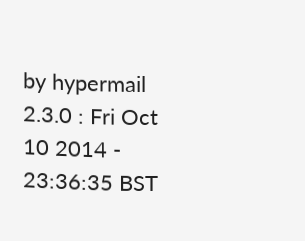by hypermail 2.3.0 : Fri Oct 10 2014 - 23:36:35 BST